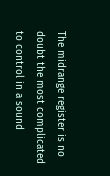The midrange register is no doubt the most complicated to control in a sound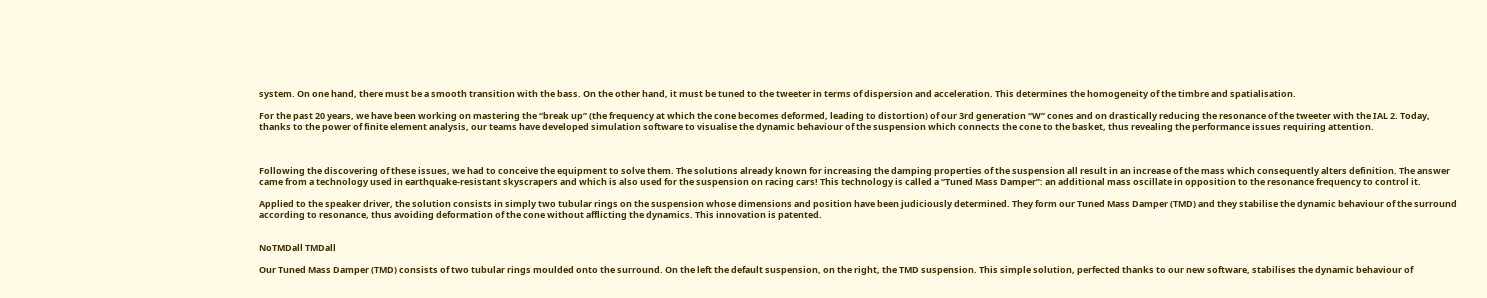system. On one hand, there must be a smooth transition with the bass. On the other hand, it must be tuned to the tweeter in terms of dispersion and acceleration. This determines the homogeneity of the timbre and spatialisation.

For the past 20 years, we have been working on mastering the “break up” (the frequency at which the cone becomes deformed, leading to distortion) of our 3rd generation “W” cones and on drastically reducing the resonance of the tweeter with the IAL 2. Today, thanks to the power of finite element analysis, our teams have developed simulation software to visualise the dynamic behaviour of the suspension which connects the cone to the basket, thus revealing the performance issues requiring attention.



Following the discovering of these issues, we had to conceive the equipment to solve them. The solutions already known for increasing the damping properties of the suspension all result in an increase of the mass which consequently alters definition. The answer came from a technology used in earthquake-resistant skyscrapers and which is also used for the suspension on racing cars! This technology is called a “Tuned Mass Damper”: an additional mass oscillate in opposition to the resonance frequency to control it.

Applied to the speaker driver, the solution consists in simply two tubular rings on the suspension whose dimensions and position have been judiciously determined. They form our Tuned Mass Damper (TMD) and they stabilise the dynamic behaviour of the surround according to resonance, thus avoiding deformation of the cone without afflicting the dynamics. This innovation is patented.


NoTMDall TMDall

Our Tuned Mass Damper (TMD) consists of two tubular rings moulded onto the surround. On the left the default suspension, on the right, the TMD suspension. This simple solution, perfected thanks to our new software, stabilises the dynamic behaviour of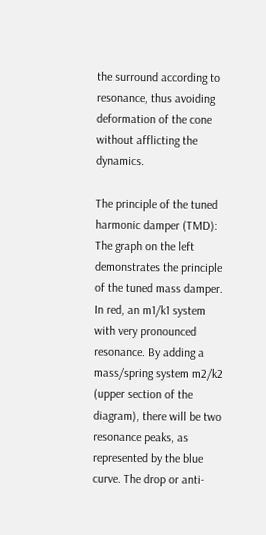the surround according to resonance, thus avoiding deformation of the cone without afflicting the dynamics.

The principle of the tuned harmonic damper (TMD): The graph on the left demonstrates the principle of the tuned mass damper. In red, an m1/k1 system with very pronounced resonance. By adding a mass/spring system m2/k2 (upper section of the diagram), there will be two resonance peaks, as represented by the blue curve. The drop or anti-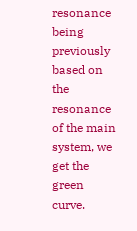resonance being previously based on the resonance of the main system, we get the green curve.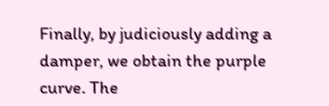Finally, by judiciously adding a damper, we obtain the purple curve. The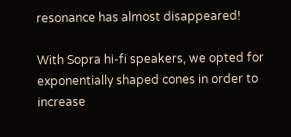resonance has almost disappeared!

With Sopra hi-fi speakers, we opted for exponentially shaped cones in order to increase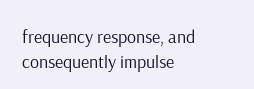frequency response, and consequently impulse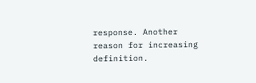response. Another reason for increasing definition.